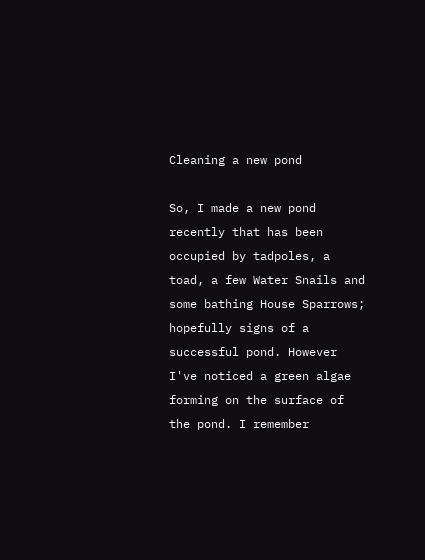Cleaning a new pond

So, I made a new pond recently that has been occupied by tadpoles, a toad, a few Water Snails and some bathing House Sparrows; hopefully signs of a successful pond. However I've noticed a green algae forming on the surface of the pond. I remember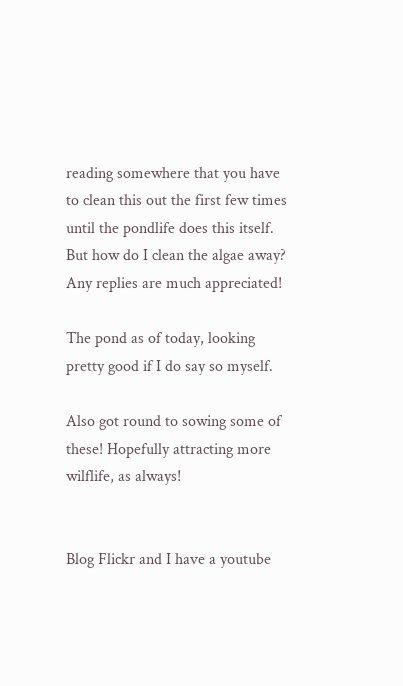reading somewhere that you have to clean this out the first few times until the pondlife does this itself. But how do I clean the algae away? Any replies are much appreciated!

The pond as of today, looking pretty good if I do say so myself.

Also got round to sowing some of these! Hopefully attracting more wilflife, as always!


Blog Flickr and I have a youtube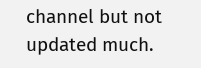channel but not updated much.